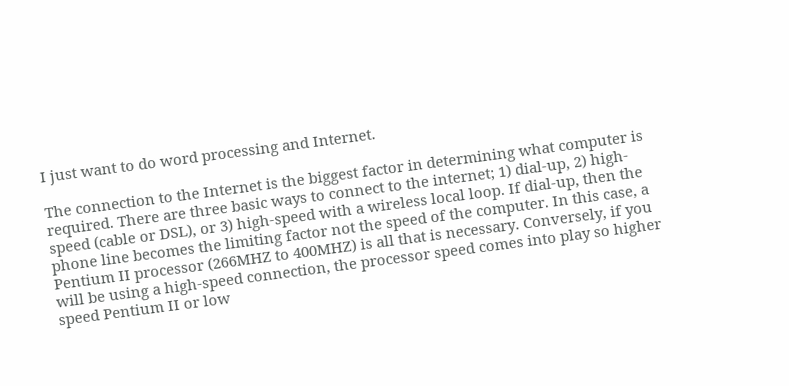I just want to do word processing and Internet.

The connection to the Internet is the biggest factor in determining what computer is required. There are three basic ways to connect to the internet; 1) dial-up, 2) high-speed (cable or DSL), or 3) high-speed with a wireless local loop. If dial-up, then the phone line becomes the limiting factor not the speed of the computer. In this case, a Pentium II processor (266MHZ to 400MHZ) is all that is necessary. Conversely, if you will be using a high-speed connection, the processor speed comes into play so higher speed Pentium II or low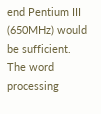end Pentium III (650MHz) would be sufficient. The word processing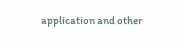application and other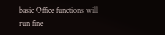basic Office functions will run fine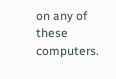on any of these computers.